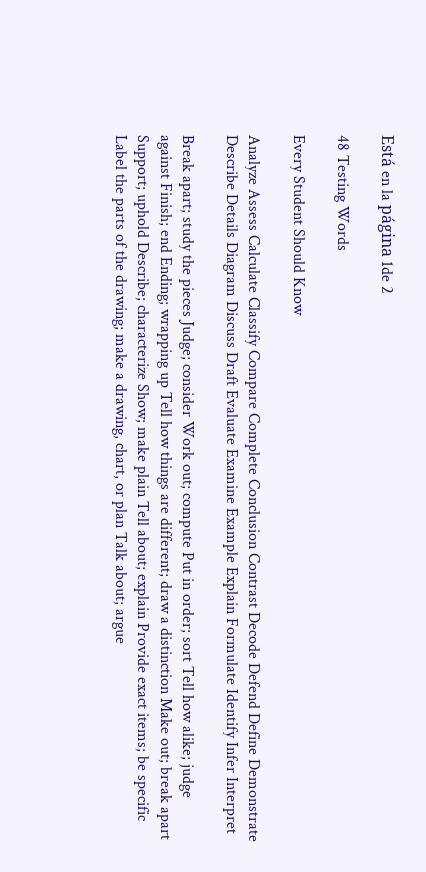Está en la página 1de 2

48 Testing Words

Every Student Should Know

Analyze Assess Calculate Classify Compare Complete Conclusion Contrast Decode Defend Define Demonstrate Describe Details Diagram Discuss Draft Evaluate Examine Example Explain Formulate Identify Infer Interpret

Break apart; study the pieces Judge; consider Work out; compute Put in order; sort Tell how alike; judge against Finish; end Ending; wrapping up Tell how things are different; draw a distinction Make out; break apart Support; uphold Describe; characterize Show; make plain Tell about; explain Provide exact items; be specific Label the parts of the drawing; make a drawing, chart, or plan Talk about; argue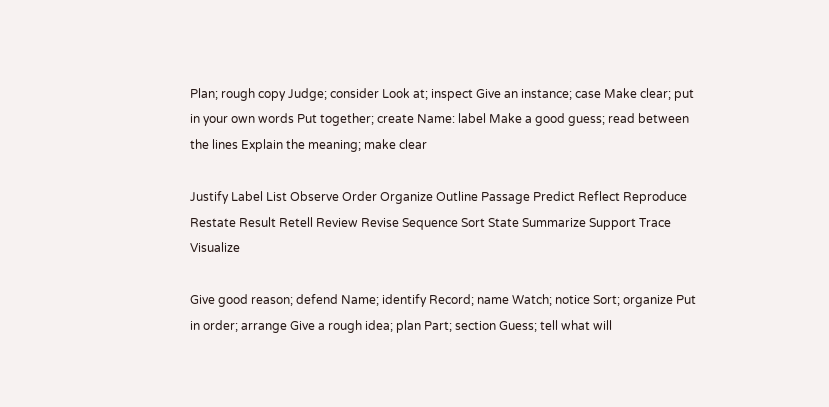Plan; rough copy Judge; consider Look at; inspect Give an instance; case Make clear; put in your own words Put together; create Name: label Make a good guess; read between the lines Explain the meaning; make clear

Justify Label List Observe Order Organize Outline Passage Predict Reflect Reproduce Restate Result Retell Review Revise Sequence Sort State Summarize Support Trace Visualize

Give good reason; defend Name; identify Record; name Watch; notice Sort; organize Put in order; arrange Give a rough idea; plan Part; section Guess; tell what will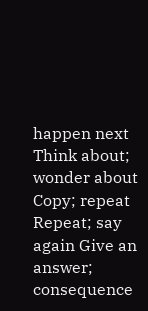happen next Think about; wonder about Copy; repeat Repeat; say again Give an answer; consequence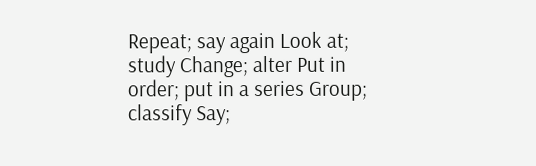Repeat; say again Look at; study Change; alter Put in order; put in a series Group; classify Say;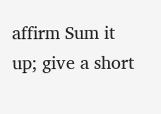affirm Sum it up; give a short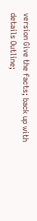version Give the facts; back up with details Outline;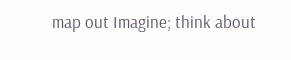map out Imagine; think about